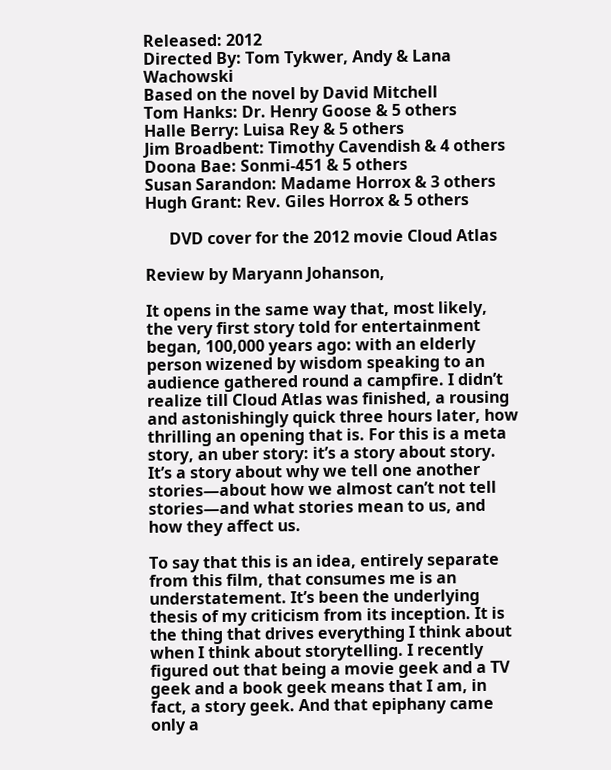Released: 2012
Directed By: Tom Tykwer, Andy & Lana Wachowski
Based on the novel by David Mitchell
Tom Hanks: Dr. Henry Goose & 5 others
Halle Berry: Luisa Rey & 5 others
Jim Broadbent: Timothy Cavendish & 4 others
Doona Bae: Sonmi-451 & 5 others
Susan Sarandon: Madame Horrox & 3 others
Hugh Grant: Rev. Giles Horrox & 5 others

      DVD cover for the 2012 movie Cloud Atlas

Review by Maryann Johanson,

It opens in the same way that, most likely, the very first story told for entertainment began, 100,000 years ago: with an elderly person wizened by wisdom speaking to an audience gathered round a campfire. I didn’t realize till Cloud Atlas was finished, a rousing and astonishingly quick three hours later, how thrilling an opening that is. For this is a meta story, an uber story: it’s a story about story. It’s a story about why we tell one another stories—about how we almost can’t not tell stories—and what stories mean to us, and how they affect us.

To say that this is an idea, entirely separate from this film, that consumes me is an understatement. It’s been the underlying thesis of my criticism from its inception. It is the thing that drives everything I think about when I think about storytelling. I recently figured out that being a movie geek and a TV geek and a book geek means that I am, in fact, a story geek. And that epiphany came only a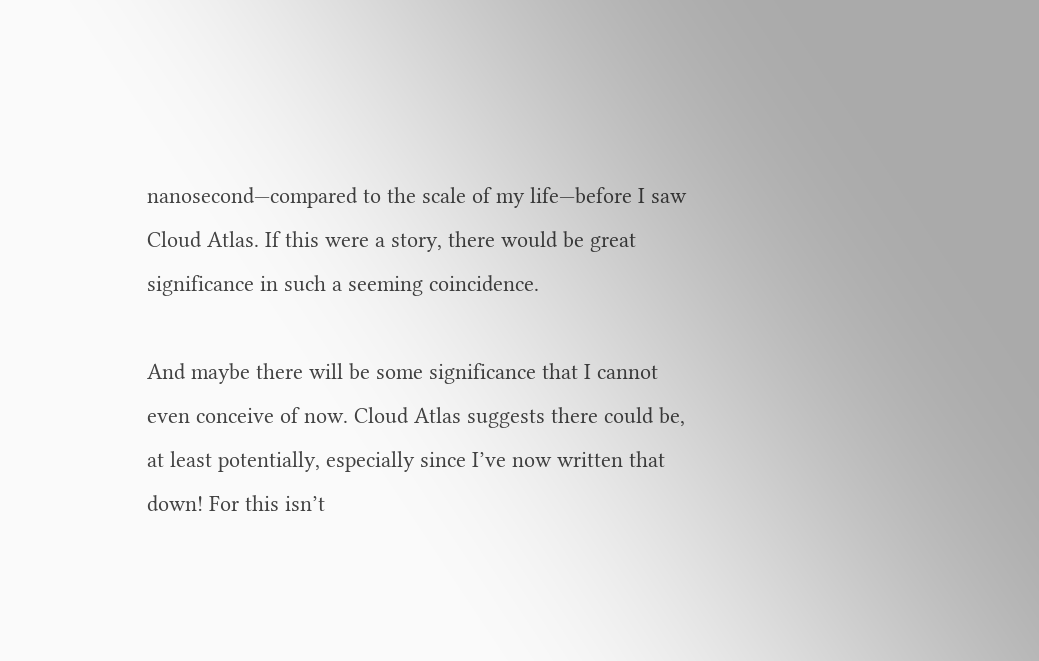nanosecond—compared to the scale of my life—before I saw Cloud Atlas. If this were a story, there would be great significance in such a seeming coincidence.

And maybe there will be some significance that I cannot even conceive of now. Cloud Atlas suggests there could be, at least potentially, especially since I’ve now written that down! For this isn’t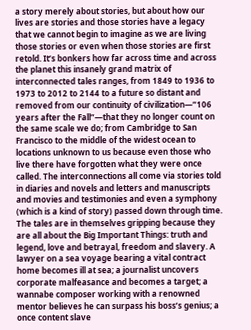a story merely about stories, but about how our lives are stories and those stories have a legacy that we cannot begin to imagine as we are living those stories or even when those stories are first retold. It’s bonkers how far across time and across the planet this insanely grand matrix of interconnected tales ranges, from 1849 to 1936 to 1973 to 2012 to 2144 to a future so distant and removed from our continuity of civilization—“106 years after the Fall”—that they no longer count on the same scale we do; from Cambridge to San Francisco to the middle of the widest ocean to locations unknown to us because even those who live there have forgotten what they were once called. The interconnections all come via stories told in diaries and novels and letters and manuscripts and movies and testimonies and even a symphony (which is a kind of story) passed down through time. The tales are in themselves gripping because they are all about the Big Important Things: truth and legend, love and betrayal, freedom and slavery. A lawyer on a sea voyage bearing a vital contract home becomes ill at sea; a journalist uncovers corporate malfeasance and becomes a target; a wannabe composer working with a renowned mentor believes he can surpass his boss’s genius; a once content slave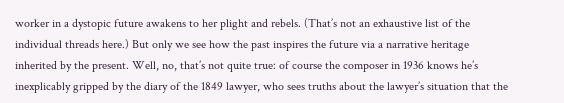worker in a dystopic future awakens to her plight and rebels. (That’s not an exhaustive list of the individual threads here.) But only we see how the past inspires the future via a narrative heritage inherited by the present. Well, no, that’s not quite true: of course the composer in 1936 knows he’s inexplicably gripped by the diary of the 1849 lawyer, who sees truths about the lawyer’s situation that the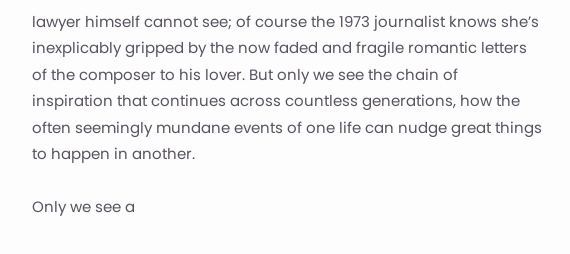lawyer himself cannot see; of course the 1973 journalist knows she’s inexplicably gripped by the now faded and fragile romantic letters of the composer to his lover. But only we see the chain of inspiration that continues across countless generations, how the often seemingly mundane events of one life can nudge great things to happen in another.

Only we see a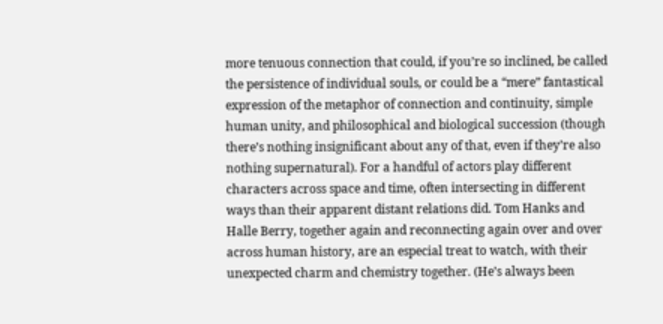more tenuous connection that could, if you’re so inclined, be called the persistence of individual souls, or could be a “mere” fantastical expression of the metaphor of connection and continuity, simple human unity, and philosophical and biological succession (though there’s nothing insignificant about any of that, even if they’re also nothing supernatural). For a handful of actors play different characters across space and time, often intersecting in different ways than their apparent distant relations did. Tom Hanks and Halle Berry, together again and reconnecting again over and over across human history, are an especial treat to watch, with their unexpected charm and chemistry together. (He’s always been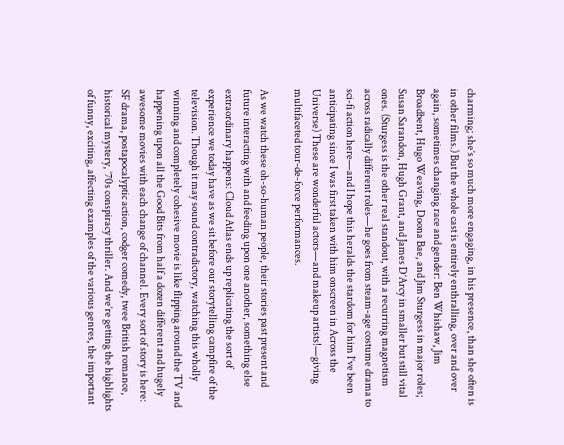charming; she’s so much more engaging, in his presence, than she often is in other films.) But the whole cast is entirely enthralling, over and over again, sometimes changing race and gender: Ben Whishaw, Jim Broadbent, Hugo Weaving, Doona Bae, and Jim Sturgess in major roles; Susan Sarandon, Hugh Grant, and James D’Arcy in smaller but still vital ones. (Sturgess is the other real standout, with a recurring magnetism across radically different roles—he goes from steam-age costume drama to sci-fi action here—and I hope this heralds the stardom for him I’ve been anticipating since I was first taken with him onscreen in Across the Universe) These are wonderful actors—and makeup artists!—giving multifaceted tour-de-force performances.

As we watch these oh-so-human people, their stories past present and future interacting with and feeding upon one another, something else extraordinary happens: Cloud Atlas ends up replicating the sort of experience we today have as we sit before our storytelling campfire of the television. Though it may sound contradictory, watching this wholly winning and completely cohesive movie is like flipping around the TV and happening upon all the Good Bits from half a dozen different and hugely awesome movies with each change of channel. Every sort of story is here: SF drama, postapocalyptic action, codger comedy, twee British romance, historical mystery, ’70s conspiracy thriller. And we’re getting the highlights of funny, exciting, affecting examples of the various genres, the important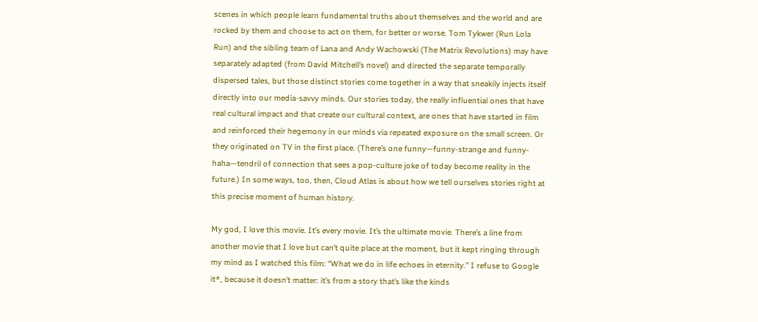scenes in which people learn fundamental truths about themselves and the world and are rocked by them and choose to act on them, for better or worse. Tom Tykwer (Run Lola Run) and the sibling team of Lana and Andy Wachowski (The Matrix Revolutions) may have separately adapted (from David Mitchell’s novel) and directed the separate temporally dispersed tales, but those distinct stories come together in a way that sneakily injects itself directly into our media-savvy minds. Our stories today, the really influential ones that have real cultural impact and that create our cultural context, are ones that have started in film and reinforced their hegemony in our minds via repeated exposure on the small screen. Or they originated on TV in the first place. (There’s one funny—funny-strange and funny-haha—tendril of connection that sees a pop-culture joke of today become reality in the future.) In some ways, too, then, Cloud Atlas is about how we tell ourselves stories right at this precise moment of human history.

My god, I love this movie. It’s every movie. It’s the ultimate movie. There’s a line from another movie that I love but can’t quite place at the moment, but it kept ringing through my mind as I watched this film: “What we do in life echoes in eternity.” I refuse to Google it*, because it doesn’t matter: it’s from a story that’s like the kinds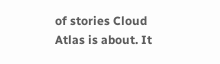of stories Cloud Atlas is about. It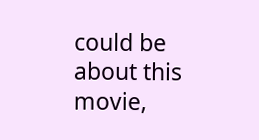could be about this movie,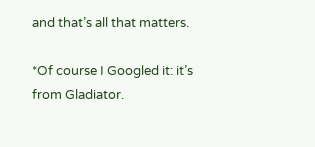and that’s all that matters.

*Of course I Googled it: it’s from Gladiator.